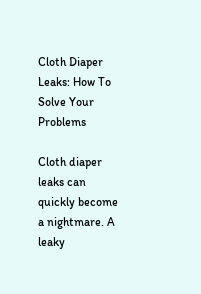Cloth Diaper Leaks: How To Solve Your Problems

Cloth diaper leaks can quickly become a nightmare. A leaky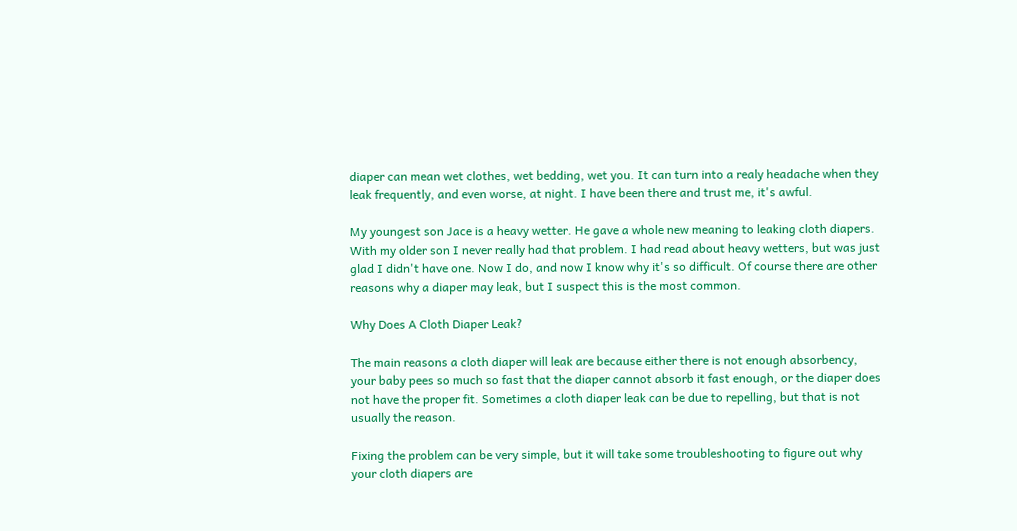diaper can mean wet clothes, wet bedding, wet you. It can turn into a realy headache when they leak frequently, and even worse, at night. I have been there and trust me, it's awful.

My youngest son Jace is a heavy wetter. He gave a whole new meaning to leaking cloth diapers. With my older son I never really had that problem. I had read about heavy wetters, but was just glad I didn't have one. Now I do, and now I know why it's so difficult. Of course there are other reasons why a diaper may leak, but I suspect this is the most common.

Why Does A Cloth Diaper Leak?

The main reasons a cloth diaper will leak are because either there is not enough absorbency, your baby pees so much so fast that the diaper cannot absorb it fast enough, or the diaper does not have the proper fit. Sometimes a cloth diaper leak can be due to repelling, but that is not usually the reason.

Fixing the problem can be very simple, but it will take some troubleshooting to figure out why your cloth diapers are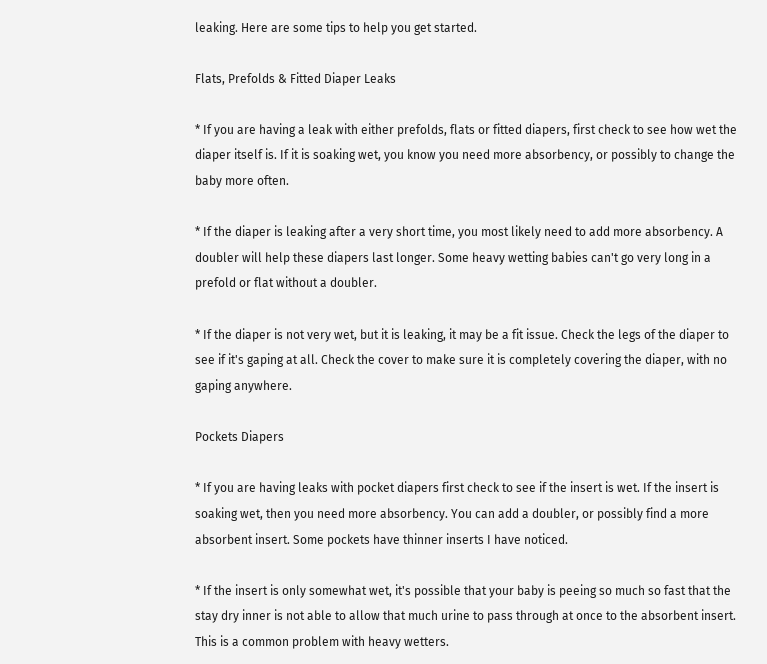leaking. Here are some tips to help you get started.

Flats, Prefolds & Fitted Diaper Leaks

* If you are having a leak with either prefolds, flats or fitted diapers, first check to see how wet the diaper itself is. If it is soaking wet, you know you need more absorbency, or possibly to change the baby more often.

* If the diaper is leaking after a very short time, you most likely need to add more absorbency. A doubler will help these diapers last longer. Some heavy wetting babies can't go very long in a prefold or flat without a doubler.

* If the diaper is not very wet, but it is leaking, it may be a fit issue. Check the legs of the diaper to see if it's gaping at all. Check the cover to make sure it is completely covering the diaper, with no gaping anywhere.

Pockets Diapers

* If you are having leaks with pocket diapers first check to see if the insert is wet. If the insert is soaking wet, then you need more absorbency. You can add a doubler, or possibly find a more absorbent insert. Some pockets have thinner inserts I have noticed.

* If the insert is only somewhat wet, it's possible that your baby is peeing so much so fast that the stay dry inner is not able to allow that much urine to pass through at once to the absorbent insert. This is a common problem with heavy wetters.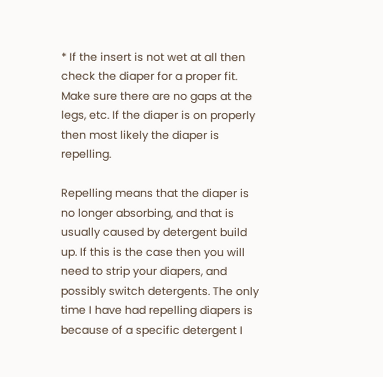* If the insert is not wet at all then check the diaper for a proper fit. Make sure there are no gaps at the legs, etc. If the diaper is on properly then most likely the diaper is repelling.

Repelling means that the diaper is no longer absorbing, and that is usually caused by detergent build up. If this is the case then you will need to strip your diapers, and possibly switch detergents. The only time I have had repelling diapers is because of a specific detergent I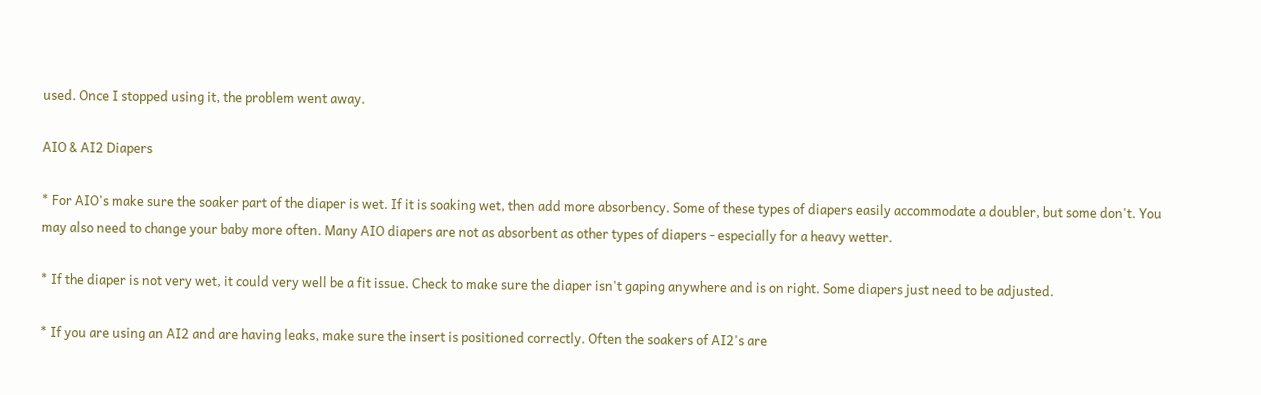used. Once I stopped using it, the problem went away.

AIO & AI2 Diapers

* For AIO's make sure the soaker part of the diaper is wet. If it is soaking wet, then add more absorbency. Some of these types of diapers easily accommodate a doubler, but some don't. You may also need to change your baby more often. Many AIO diapers are not as absorbent as other types of diapers - especially for a heavy wetter.

* If the diaper is not very wet, it could very well be a fit issue. Check to make sure the diaper isn't gaping anywhere and is on right. Some diapers just need to be adjusted.

* If you are using an AI2 and are having leaks, make sure the insert is positioned correctly. Often the soakers of AI2's are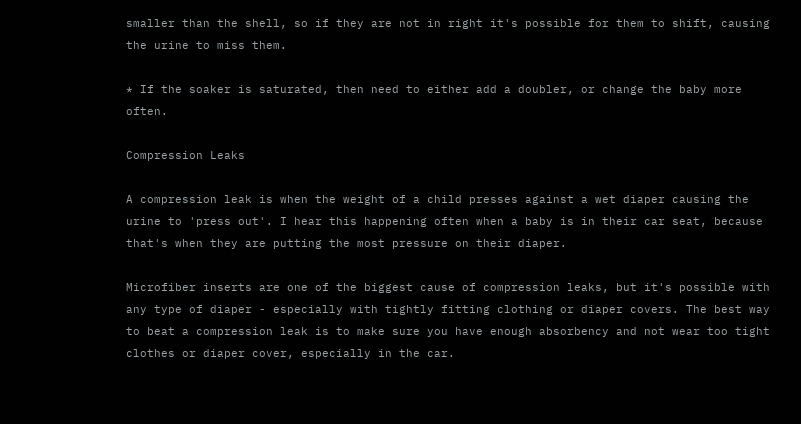smaller than the shell, so if they are not in right it's possible for them to shift, causing the urine to miss them.

* If the soaker is saturated, then need to either add a doubler, or change the baby more often.

Compression Leaks

A compression leak is when the weight of a child presses against a wet diaper causing the urine to 'press out'. I hear this happening often when a baby is in their car seat, because that's when they are putting the most pressure on their diaper.

Microfiber inserts are one of the biggest cause of compression leaks, but it's possible with any type of diaper - especially with tightly fitting clothing or diaper covers. The best way to beat a compression leak is to make sure you have enough absorbency and not wear too tight clothes or diaper cover, especially in the car.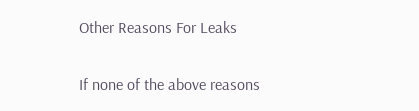Other Reasons For Leaks

If none of the above reasons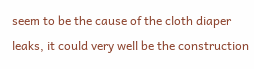seem to be the cause of the cloth diaper leaks, it could very well be the construction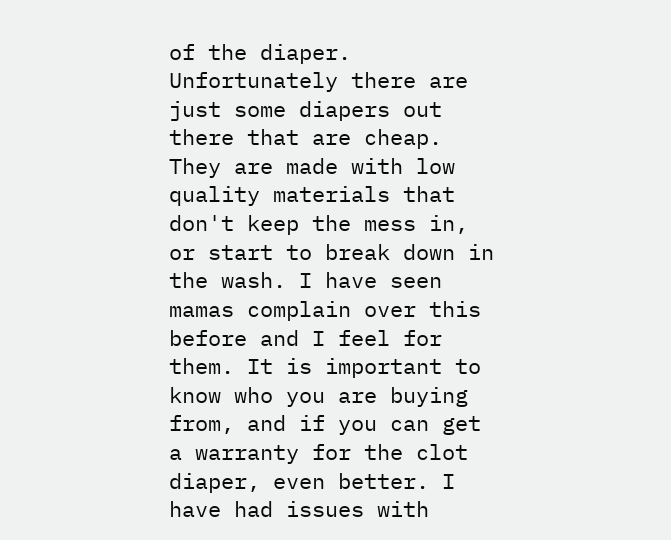of the diaper. Unfortunately there are just some diapers out there that are cheap. They are made with low quality materials that don't keep the mess in, or start to break down in the wash. I have seen mamas complain over this before and I feel for them. It is important to know who you are buying from, and if you can get a warranty for the clot diaper, even better. I have had issues with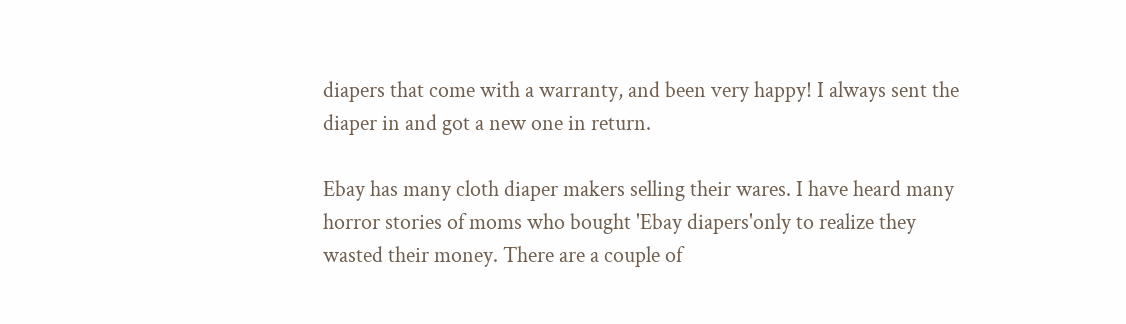diapers that come with a warranty, and been very happy! I always sent the diaper in and got a new one in return.

Ebay has many cloth diaper makers selling their wares. I have heard many horror stories of moms who bought 'Ebay diapers'only to realize they wasted their money. There are a couple of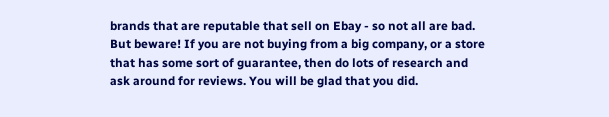brands that are reputable that sell on Ebay - so not all are bad. But beware! If you are not buying from a big company, or a store that has some sort of guarantee, then do lots of research and ask around for reviews. You will be glad that you did.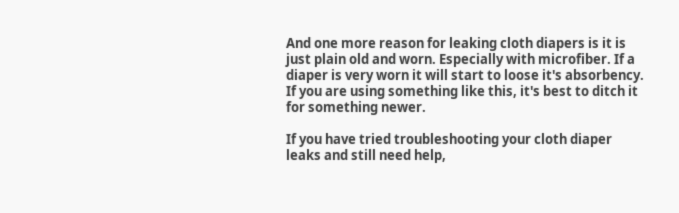And one more reason for leaking cloth diapers is it is just plain old and worn. Especially with microfiber. If a diaper is very worn it will start to loose it's absorbency. If you are using something like this, it's best to ditch it for something newer.

If you have tried troubleshooting your cloth diaper leaks and still need help,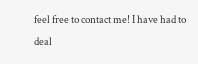feel free to contact me! I have had to deal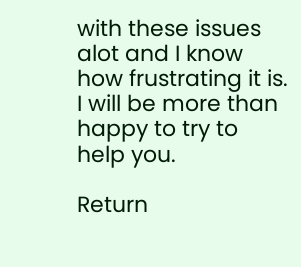with these issues alot and I know how frustrating it is. I will be more than happy to try to help you.

Return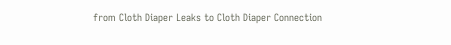from Cloth Diaper Leaks to Cloth Diaper Connection